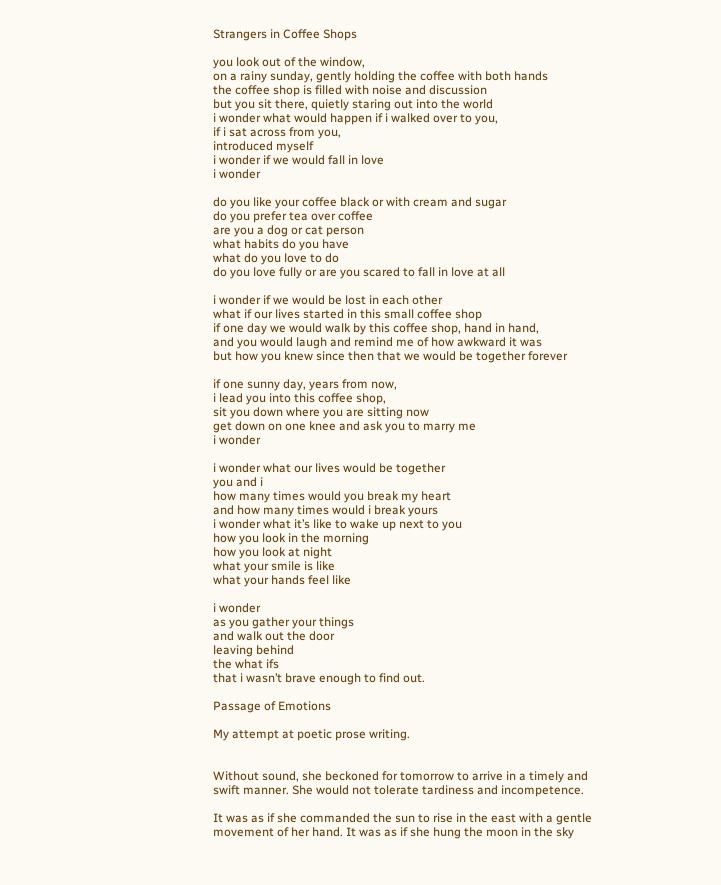Strangers in Coffee Shops

you look out of the window,
on a rainy sunday, gently holding the coffee with both hands
the coffee shop is filled with noise and discussion
but you sit there, quietly staring out into the world
i wonder what would happen if i walked over to you,
if i sat across from you,
introduced myself
i wonder if we would fall in love
i wonder

do you like your coffee black or with cream and sugar
do you prefer tea over coffee
are you a dog or cat person
what habits do you have
what do you love to do
do you love fully or are you scared to fall in love at all

i wonder if we would be lost in each other
what if our lives started in this small coffee shop
if one day we would walk by this coffee shop, hand in hand,
and you would laugh and remind me of how awkward it was
but how you knew since then that we would be together forever

if one sunny day, years from now,
i lead you into this coffee shop,
sit you down where you are sitting now
get down on one knee and ask you to marry me
i wonder

i wonder what our lives would be together
you and i
how many times would you break my heart
and how many times would i break yours
i wonder what it’s like to wake up next to you
how you look in the morning
how you look at night
what your smile is like
what your hands feel like

i wonder
as you gather your things
and walk out the door
leaving behind
the what ifs
that i wasn’t brave enough to find out.

Passage of Emotions

My attempt at poetic prose writing.


Without sound, she beckoned for tomorrow to arrive in a timely and swift manner. She would not tolerate tardiness and incompetence.

It was as if she commanded the sun to rise in the east with a gentle movement of her hand. It was as if she hung the moon in the sky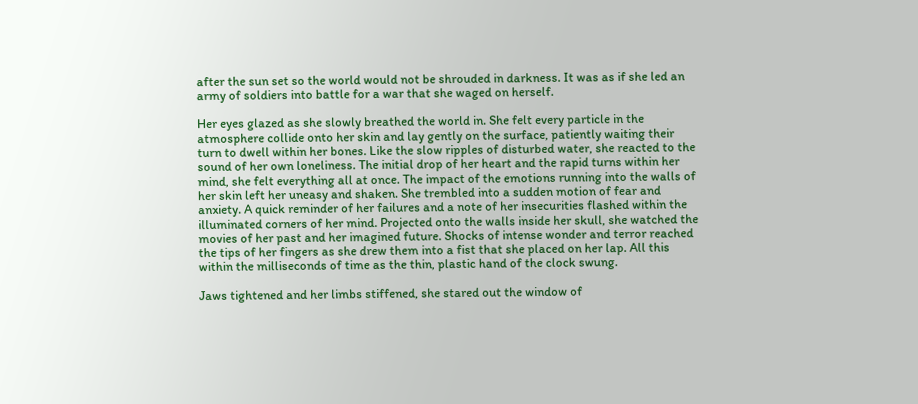after the sun set so the world would not be shrouded in darkness. It was as if she led an army of soldiers into battle for a war that she waged on herself.

Her eyes glazed as she slowly breathed the world in. She felt every particle in the atmosphere collide onto her skin and lay gently on the surface, patiently waiting their turn to dwell within her bones. Like the slow ripples of disturbed water, she reacted to the sound of her own loneliness. The initial drop of her heart and the rapid turns within her mind, she felt everything all at once. The impact of the emotions running into the walls of her skin left her uneasy and shaken. She trembled into a sudden motion of fear and anxiety. A quick reminder of her failures and a note of her insecurities flashed within the illuminated corners of her mind. Projected onto the walls inside her skull, she watched the movies of her past and her imagined future. Shocks of intense wonder and terror reached the tips of her fingers as she drew them into a fist that she placed on her lap. All this within the milliseconds of time as the thin, plastic hand of the clock swung.

Jaws tightened and her limbs stiffened, she stared out the window of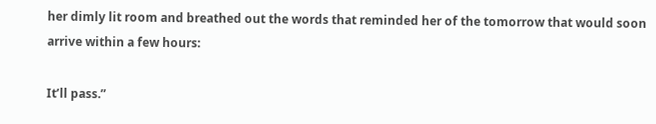her dimly lit room and breathed out the words that reminded her of the tomorrow that would soon arrive within a few hours:

It’ll pass.”